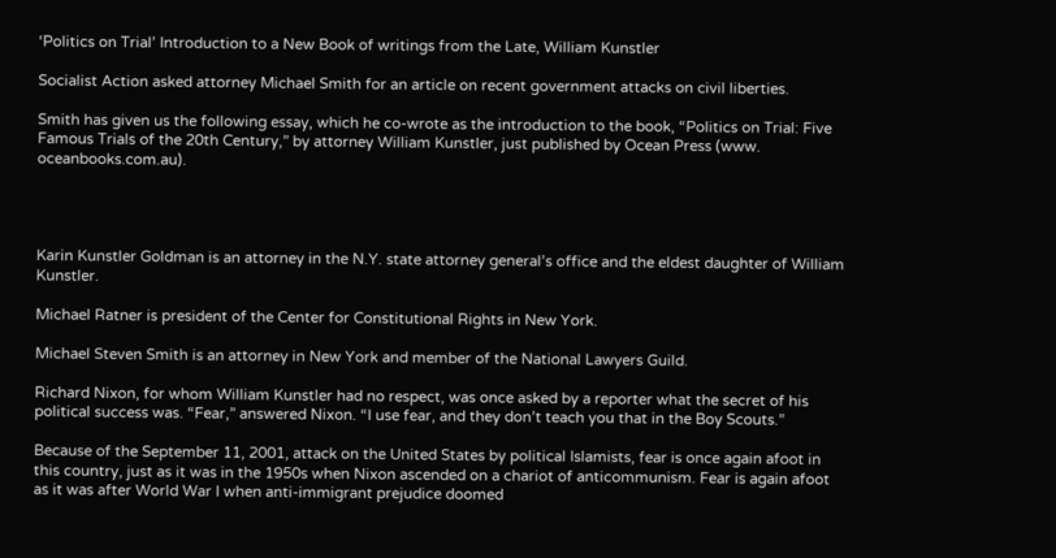‘Politics on Trial’ Introduction to a New Book of writings from the Late, William Kunstler

Socialist Action asked attorney Michael Smith for an article on recent government attacks on civil liberties.

Smith has given us the following essay, which he co-wrote as the introduction to the book, “Politics on Trial: Five Famous Trials of the 20th Century,” by attorney William Kunstler, just published by Ocean Press (www. oceanbooks.com.au).




Karin Kunstler Goldman is an attorney in the N.Y. state attorney general’s office and the eldest daughter of William Kunstler.

Michael Ratner is president of the Center for Constitutional Rights in New York.

Michael Steven Smith is an attorney in New York and member of the National Lawyers Guild.

Richard Nixon, for whom William Kunstler had no respect, was once asked by a reporter what the secret of his political success was. “Fear,” answered Nixon. “I use fear, and they don’t teach you that in the Boy Scouts.”

Because of the September 11, 2001, attack on the United States by political Islamists, fear is once again afoot in this country, just as it was in the 1950s when Nixon ascended on a chariot of anticommunism. Fear is again afoot as it was after World War I when anti-immigrant prejudice doomed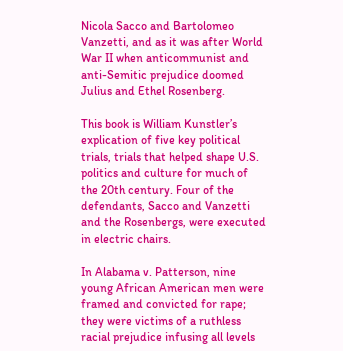Nicola Sacco and Bartolomeo Vanzetti, and as it was after World War II when anticommunist and anti-Semitic prejudice doomed Julius and Ethel Rosenberg.

This book is William Kunstler’s explication of five key political trials, trials that helped shape U.S. politics and culture for much of the 20th century. Four of the defendants, Sacco and Vanzetti and the Rosenbergs, were executed in electric chairs.

In Alabama v. Patterson, nine young African American men were framed and convicted for rape; they were victims of a ruthless racial prejudice infusing all levels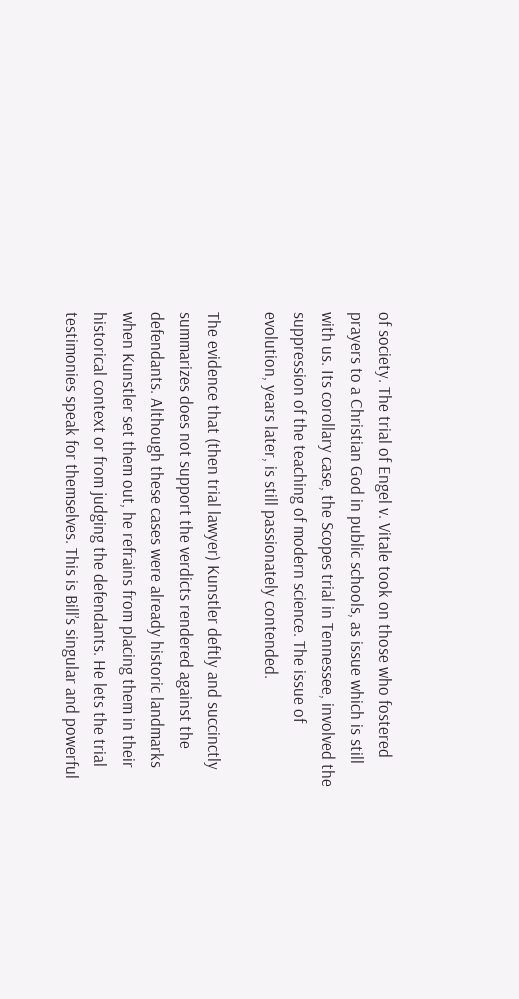of society. The trial of Engel v. Vitale took on those who fostered prayers to a Christian God in public schools, as issue which is still with us. Its corollary case, the Scopes trial in Tennessee, involved the suppression of the teaching of modern science. The issue of evolution, years later, is still passionately contended.

The evidence that (then trial lawyer) Kunstler deftly and succinctly summarizes does not support the verdicts rendered against the defendants. Although these cases were already historic landmarks when Kunstler set them out, he refrains from placing them in their historical context or from judging the defendants. He lets the trial testimonies speak for themselves. This is Bill’s singular and powerful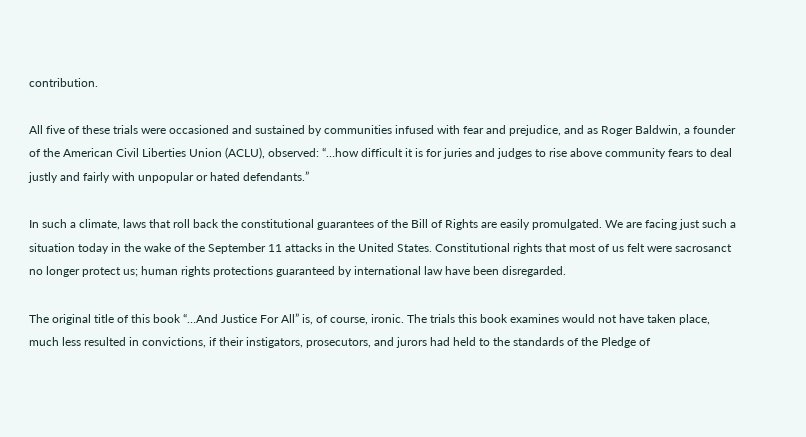contribution.

All five of these trials were occasioned and sustained by communities infused with fear and prejudice, and as Roger Baldwin, a founder of the American Civil Liberties Union (ACLU), observed: “…how difficult it is for juries and judges to rise above community fears to deal justly and fairly with unpopular or hated defendants.”

In such a climate, laws that roll back the constitutional guarantees of the Bill of Rights are easily promulgated. We are facing just such a situation today in the wake of the September 11 attacks in the United States. Constitutional rights that most of us felt were sacrosanct no longer protect us; human rights protections guaranteed by international law have been disregarded.

The original title of this book “…And Justice For All” is, of course, ironic. The trials this book examines would not have taken place, much less resulted in convictions, if their instigators, prosecutors, and jurors had held to the standards of the Pledge of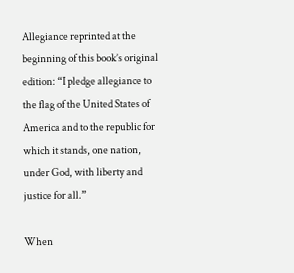Allegiance reprinted at the beginning of this book’s original edition: “I pledge allegiance to the flag of the United States of America and to the republic for which it stands, one nation, under God, with liberty and justice for all.”

When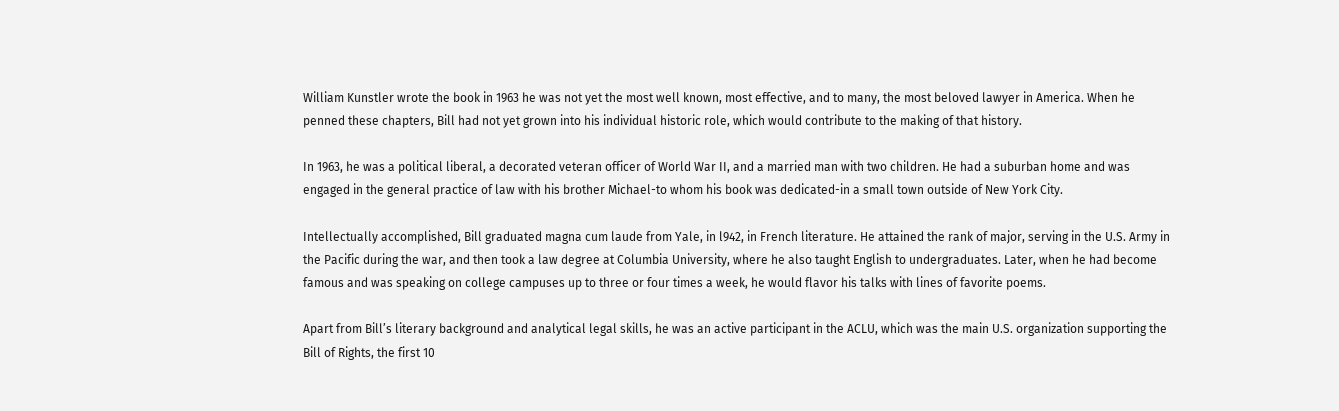William Kunstler wrote the book in 1963 he was not yet the most well known, most effective, and to many, the most beloved lawyer in America. When he penned these chapters, Bill had not yet grown into his individual historic role, which would contribute to the making of that history.

In 1963, he was a political liberal, a decorated veteran officer of World War II, and a married man with two children. He had a suburban home and was engaged in the general practice of law with his brother Michael-to whom his book was dedicated-in a small town outside of New York City.

Intellectually accomplished, Bill graduated magna cum laude from Yale, in l942, in French literature. He attained the rank of major, serving in the U.S. Army in the Pacific during the war, and then took a law degree at Columbia University, where he also taught English to undergraduates. Later, when he had become famous and was speaking on college campuses up to three or four times a week, he would flavor his talks with lines of favorite poems.

Apart from Bill’s literary background and analytical legal skills, he was an active participant in the ACLU, which was the main U.S. organization supporting the Bill of Rights, the first 10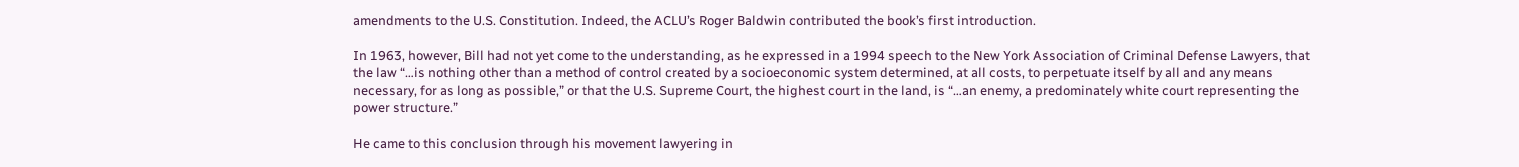amendments to the U.S. Constitution. Indeed, the ACLU’s Roger Baldwin contributed the book’s first introduction.

In 1963, however, Bill had not yet come to the understanding, as he expressed in a 1994 speech to the New York Association of Criminal Defense Lawyers, that the law “…is nothing other than a method of control created by a socioeconomic system determined, at all costs, to perpetuate itself by all and any means necessary, for as long as possible,” or that the U.S. Supreme Court, the highest court in the land, is “…an enemy, a predominately white court representing the power structure.”

He came to this conclusion through his movement lawyering in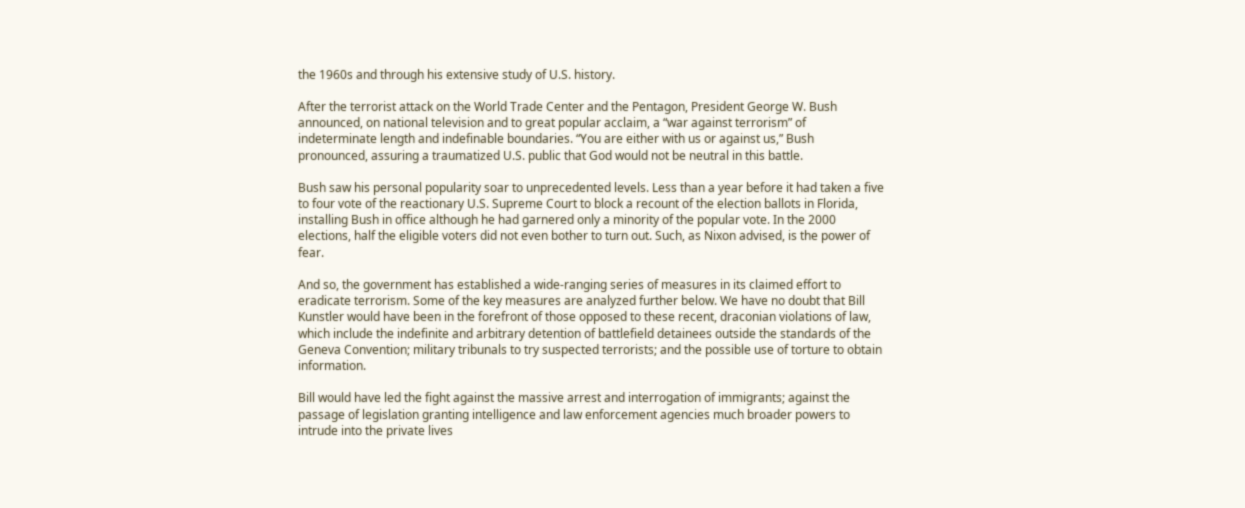the 1960s and through his extensive study of U.S. history.

After the terrorist attack on the World Trade Center and the Pentagon, President George W. Bush announced, on national television and to great popular acclaim, a “war against terrorism” of indeterminate length and indefinable boundaries. “You are either with us or against us,” Bush pronounced, assuring a traumatized U.S. public that God would not be neutral in this battle.

Bush saw his personal popularity soar to unprecedented levels. Less than a year before it had taken a five to four vote of the reactionary U.S. Supreme Court to block a recount of the election ballots in Florida, installing Bush in office although he had garnered only a minority of the popular vote. In the 2000 elections, half the eligible voters did not even bother to turn out. Such, as Nixon advised, is the power of fear.

And so, the government has established a wide-ranging series of measures in its claimed effort to eradicate terrorism. Some of the key measures are analyzed further below. We have no doubt that Bill Kunstler would have been in the forefront of those opposed to these recent, draconian violations of law, which include the indefinite and arbitrary detention of battlefield detainees outside the standards of the Geneva Convention; military tribunals to try suspected terrorists; and the possible use of torture to obtain information.

Bill would have led the fight against the massive arrest and interrogation of immigrants; against the passage of legislation granting intelligence and law enforcement agencies much broader powers to intrude into the private lives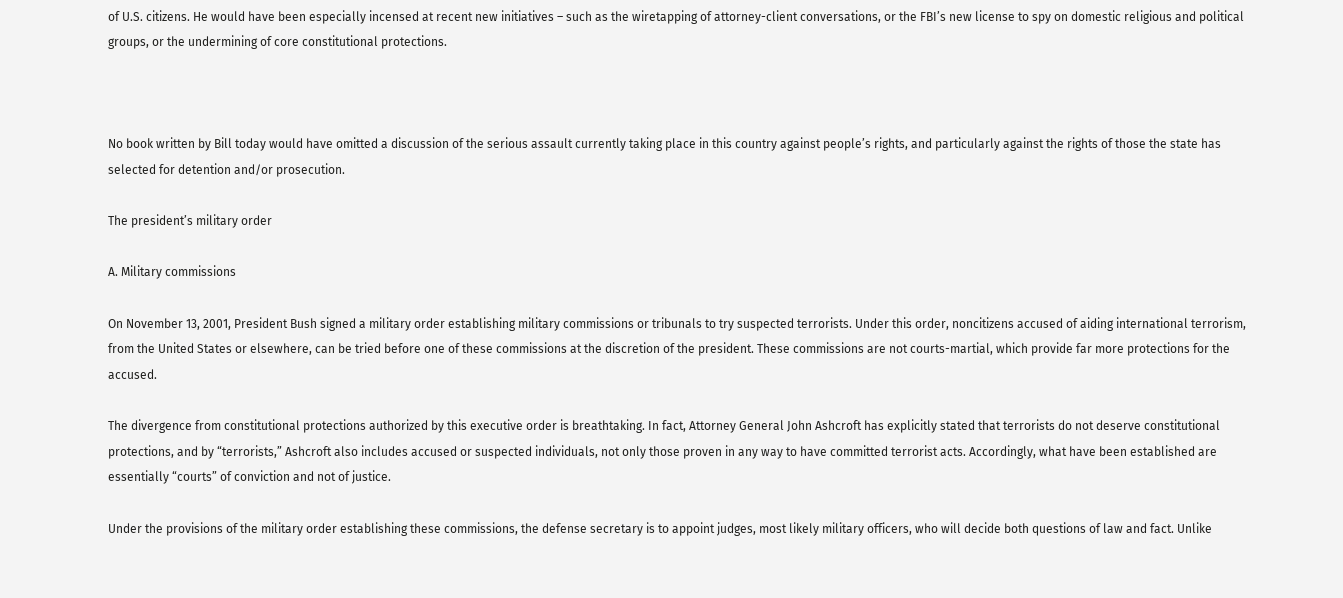of U.S. citizens. He would have been especially incensed at recent new initiatives – such as the wiretapping of attorney-client conversations, or the FBI’s new license to spy on domestic religious and political groups, or the undermining of core constitutional protections.



No book written by Bill today would have omitted a discussion of the serious assault currently taking place in this country against people’s rights, and particularly against the rights of those the state has selected for detention and/or prosecution.

The president’s military order

A. Military commissions

On November 13, 2001, President Bush signed a military order establishing military commissions or tribunals to try suspected terrorists. Under this order, noncitizens accused of aiding international terrorism, from the United States or elsewhere, can be tried before one of these commissions at the discretion of the president. These commissions are not courts-martial, which provide far more protections for the accused.

The divergence from constitutional protections authorized by this executive order is breathtaking. In fact, Attorney General John Ashcroft has explicitly stated that terrorists do not deserve constitutional protections, and by “terrorists,” Ashcroft also includes accused or suspected individuals, not only those proven in any way to have committed terrorist acts. Accordingly, what have been established are essentially “courts” of conviction and not of justice.

Under the provisions of the military order establishing these commissions, the defense secretary is to appoint judges, most likely military officers, who will decide both questions of law and fact. Unlike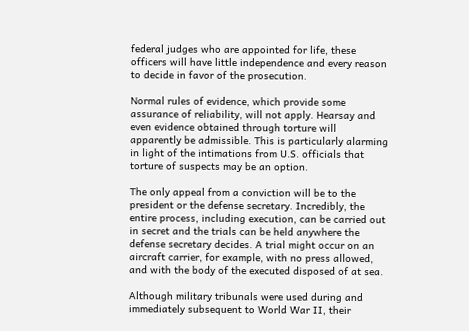federal judges who are appointed for life, these officers will have little independence and every reason to decide in favor of the prosecution.

Normal rules of evidence, which provide some assurance of reliability, will not apply. Hearsay and even evidence obtained through torture will apparently be admissible. This is particularly alarming in light of the intimations from U.S. officials that torture of suspects may be an option.

The only appeal from a conviction will be to the president or the defense secretary. Incredibly, the entire process, including execution, can be carried out in secret and the trials can be held anywhere the defense secretary decides. A trial might occur on an aircraft carrier, for example, with no press allowed, and with the body of the executed disposed of at sea.

Although military tribunals were used during and immediately subsequent to World War II, their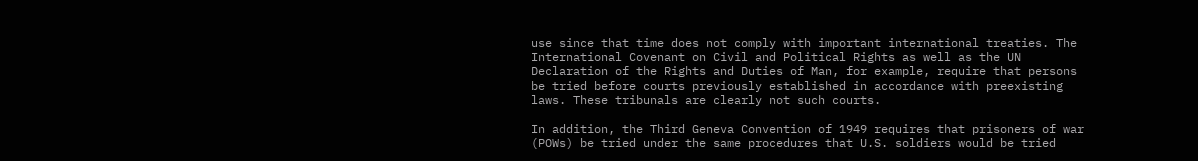use since that time does not comply with important international treaties. The International Covenant on Civil and Political Rights as well as the UN Declaration of the Rights and Duties of Man, for example, require that persons be tried before courts previously established in accordance with preexisting laws. These tribunals are clearly not such courts.

In addition, the Third Geneva Convention of 1949 requires that prisoners of war (POWs) be tried under the same procedures that U.S. soldiers would be tried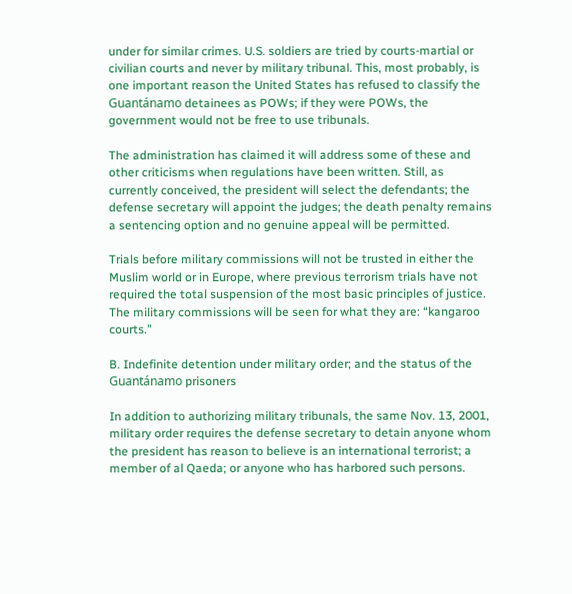under for similar crimes. U.S. soldiers are tried by courts-martial or civilian courts and never by military tribunal. This, most probably, is one important reason the United States has refused to classify the Guantánamo detainees as POWs; if they were POWs, the government would not be free to use tribunals.

The administration has claimed it will address some of these and other criticisms when regulations have been written. Still, as currently conceived, the president will select the defendants; the defense secretary will appoint the judges; the death penalty remains a sentencing option and no genuine appeal will be permitted.

Trials before military commissions will not be trusted in either the Muslim world or in Europe, where previous terrorism trials have not required the total suspension of the most basic principles of justice. The military commissions will be seen for what they are: “kangaroo courts.”

B. Indefinite detention under military order; and the status of the Guantánamo prisoners

In addition to authorizing military tribunals, the same Nov. 13, 2001, military order requires the defense secretary to detain anyone whom the president has reason to believe is an international terrorist; a member of al Qaeda; or anyone who has harbored such persons.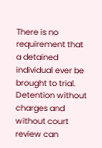There is no requirement that a detained individual ever be brought to trial. Detention without charges and without court review can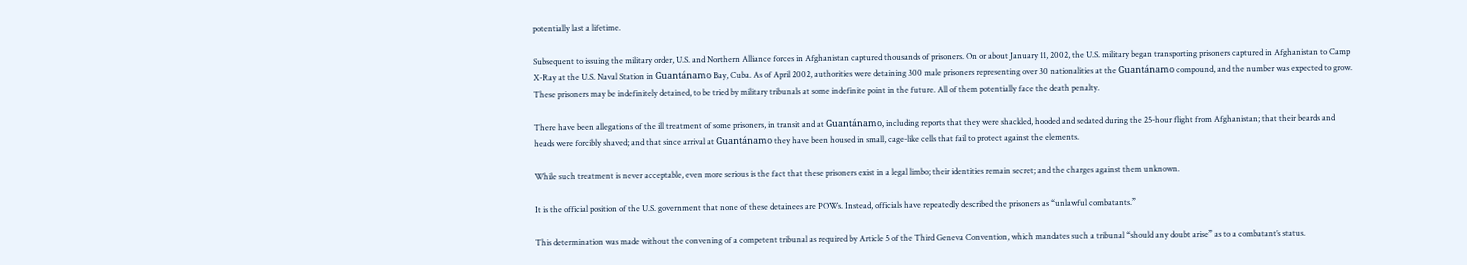potentially last a lifetime.

Subsequent to issuing the military order, U.S. and Northern Alliance forces in Afghanistan captured thousands of prisoners. On or about January 11, 2002, the U.S. military began transporting prisoners captured in Afghanistan to Camp X-Ray at the U.S. Naval Station in Guantánamo Bay, Cuba. As of April 2002, authorities were detaining 300 male prisoners representing over 30 nationalities at the Guantánamo compound, and the number was expected to grow. These prisoners may be indefinitely detained, to be tried by military tribunals at some indefinite point in the future. All of them potentially face the death penalty.

There have been allegations of the ill treatment of some prisoners, in transit and at Guantánamo, including reports that they were shackled, hooded and sedated during the 25-hour flight from Afghanistan; that their beards and heads were forcibly shaved; and that since arrival at Guantánamo they have been housed in small, cage-like cells that fail to protect against the elements.

While such treatment is never acceptable, even more serious is the fact that these prisoners exist in a legal limbo; their identities remain secret; and the charges against them unknown.

It is the official position of the U.S. government that none of these detainees are POWs. Instead, officials have repeatedly described the prisoners as “unlawful combatants.”

This determination was made without the convening of a competent tribunal as required by Article 5 of the Third Geneva Convention, which mandates such a tribunal “should any doubt arise” as to a combatant’s status.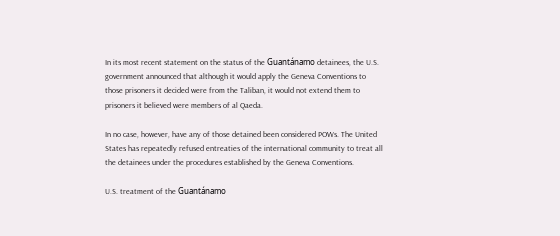In its most recent statement on the status of the Guantánamo detainees, the U.S. government announced that although it would apply the Geneva Conventions to those prisoners it decided were from the Taliban, it would not extend them to prisoners it believed were members of al Qaeda.

In no case, however, have any of those detained been considered POWs. The United States has repeatedly refused entreaties of the international community to treat all the detainees under the procedures established by the Geneva Conventions.

U.S. treatment of the Guantánamo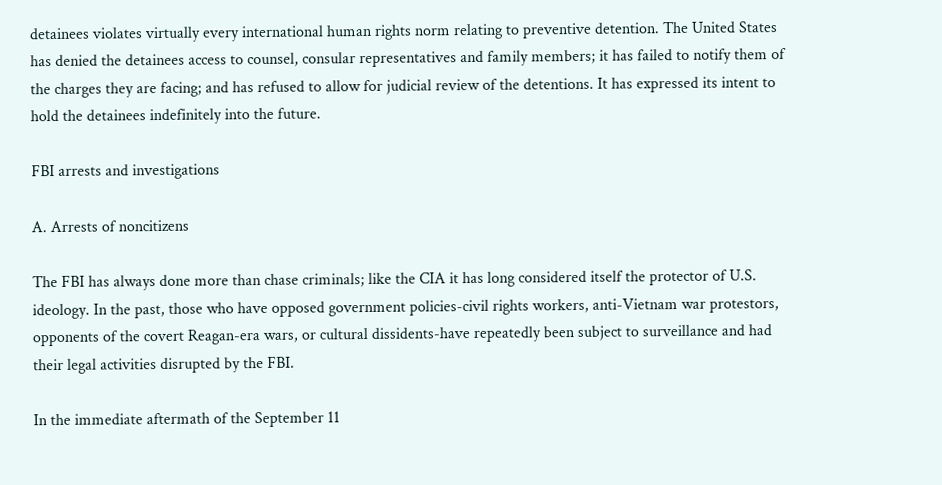detainees violates virtually every international human rights norm relating to preventive detention. The United States has denied the detainees access to counsel, consular representatives and family members; it has failed to notify them of the charges they are facing; and has refused to allow for judicial review of the detentions. It has expressed its intent to hold the detainees indefinitely into the future.

FBI arrests and investigations

A. Arrests of noncitizens

The FBI has always done more than chase criminals; like the CIA it has long considered itself the protector of U.S. ideology. In the past, those who have opposed government policies-civil rights workers, anti-Vietnam war protestors, opponents of the covert Reagan-era wars, or cultural dissidents-have repeatedly been subject to surveillance and had their legal activities disrupted by the FBI.

In the immediate aftermath of the September 11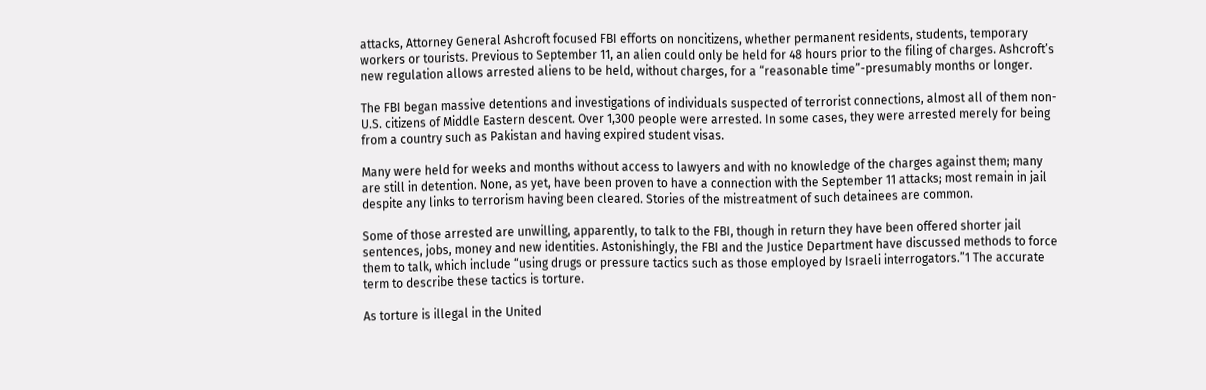attacks, Attorney General Ashcroft focused FBI efforts on noncitizens, whether permanent residents, students, temporary workers or tourists. Previous to September 11, an alien could only be held for 48 hours prior to the filing of charges. Ashcroft’s new regulation allows arrested aliens to be held, without charges, for a “reasonable time”-presumably months or longer.

The FBI began massive detentions and investigations of individuals suspected of terrorist connections, almost all of them non-U.S. citizens of Middle Eastern descent. Over 1,300 people were arrested. In some cases, they were arrested merely for being from a country such as Pakistan and having expired student visas.

Many were held for weeks and months without access to lawyers and with no knowledge of the charges against them; many are still in detention. None, as yet, have been proven to have a connection with the September 11 attacks; most remain in jail despite any links to terrorism having been cleared. Stories of the mistreatment of such detainees are common.

Some of those arrested are unwilling, apparently, to talk to the FBI, though in return they have been offered shorter jail sentences, jobs, money and new identities. Astonishingly, the FBI and the Justice Department have discussed methods to force them to talk, which include “using drugs or pressure tactics such as those employed by Israeli interrogators.”1 The accurate term to describe these tactics is torture.

As torture is illegal in the United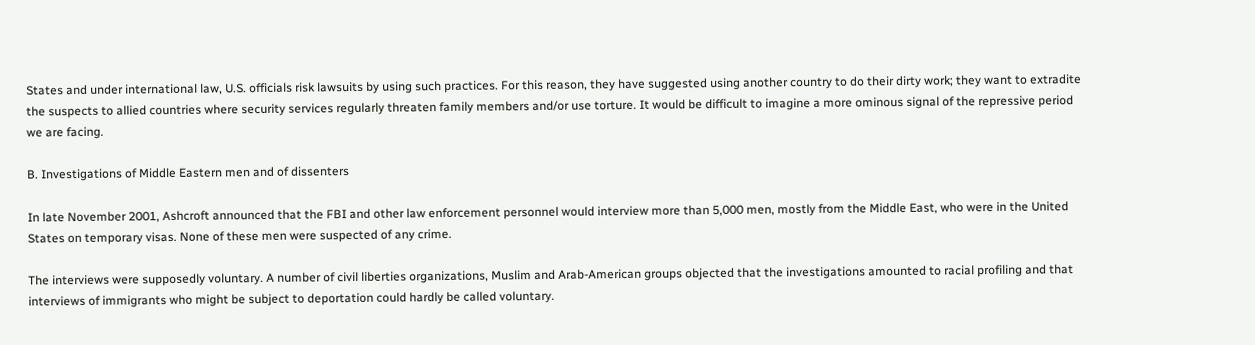States and under international law, U.S. officials risk lawsuits by using such practices. For this reason, they have suggested using another country to do their dirty work; they want to extradite the suspects to allied countries where security services regularly threaten family members and/or use torture. It would be difficult to imagine a more ominous signal of the repressive period we are facing.

B. Investigations of Middle Eastern men and of dissenters

In late November 2001, Ashcroft announced that the FBI and other law enforcement personnel would interview more than 5,000 men, mostly from the Middle East, who were in the United States on temporary visas. None of these men were suspected of any crime.

The interviews were supposedly voluntary. A number of civil liberties organizations, Muslim and Arab-American groups objected that the investigations amounted to racial profiling and that interviews of immigrants who might be subject to deportation could hardly be called voluntary.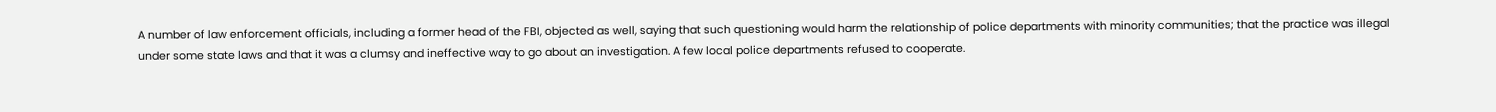A number of law enforcement officials, including a former head of the FBI, objected as well, saying that such questioning would harm the relationship of police departments with minority communities; that the practice was illegal under some state laws and that it was a clumsy and ineffective way to go about an investigation. A few local police departments refused to cooperate.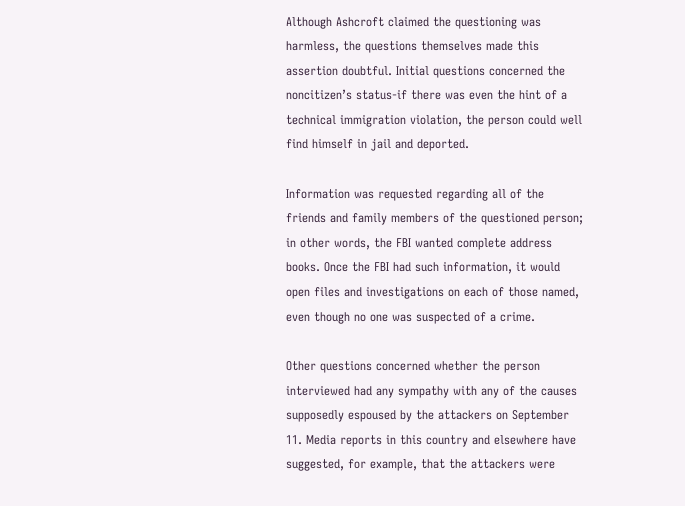Although Ashcroft claimed the questioning was harmless, the questions themselves made this assertion doubtful. Initial questions concerned the noncitizen’s status-if there was even the hint of a technical immigration violation, the person could well find himself in jail and deported.

Information was requested regarding all of the friends and family members of the questioned person; in other words, the FBI wanted complete address books. Once the FBI had such information, it would open files and investigations on each of those named, even though no one was suspected of a crime.

Other questions concerned whether the person interviewed had any sympathy with any of the causes supposedly espoused by the attackers on September 11. Media reports in this country and elsewhere have suggested, for example, that the attackers were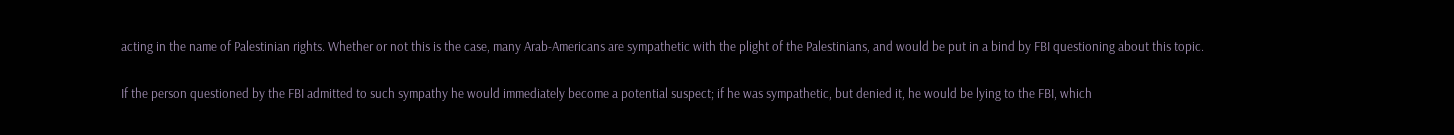acting in the name of Palestinian rights. Whether or not this is the case, many Arab-Americans are sympathetic with the plight of the Palestinians, and would be put in a bind by FBI questioning about this topic.

If the person questioned by the FBI admitted to such sympathy he would immediately become a potential suspect; if he was sympathetic, but denied it, he would be lying to the FBI, which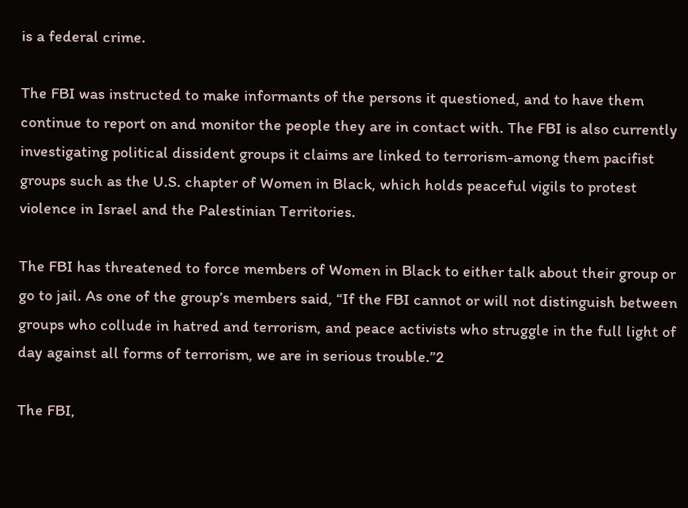is a federal crime.

The FBI was instructed to make informants of the persons it questioned, and to have them continue to report on and monitor the people they are in contact with. The FBI is also currently investigating political dissident groups it claims are linked to terrorism-among them pacifist groups such as the U.S. chapter of Women in Black, which holds peaceful vigils to protest violence in Israel and the Palestinian Territories.

The FBI has threatened to force members of Women in Black to either talk about their group or go to jail. As one of the group’s members said, “If the FBI cannot or will not distinguish between groups who collude in hatred and terrorism, and peace activists who struggle in the full light of day against all forms of terrorism, we are in serious trouble.”2

The FBI,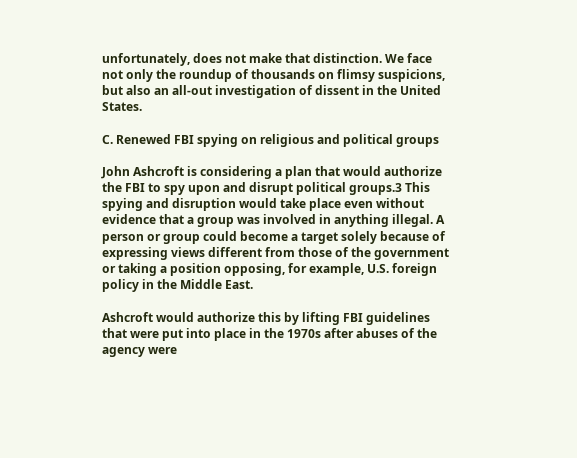unfortunately, does not make that distinction. We face not only the roundup of thousands on flimsy suspicions, but also an all-out investigation of dissent in the United States.

C. Renewed FBI spying on religious and political groups

John Ashcroft is considering a plan that would authorize the FBI to spy upon and disrupt political groups.3 This spying and disruption would take place even without evidence that a group was involved in anything illegal. A person or group could become a target solely because of expressing views different from those of the government or taking a position opposing, for example, U.S. foreign policy in the Middle East.

Ashcroft would authorize this by lifting FBI guidelines that were put into place in the 1970s after abuses of the agency were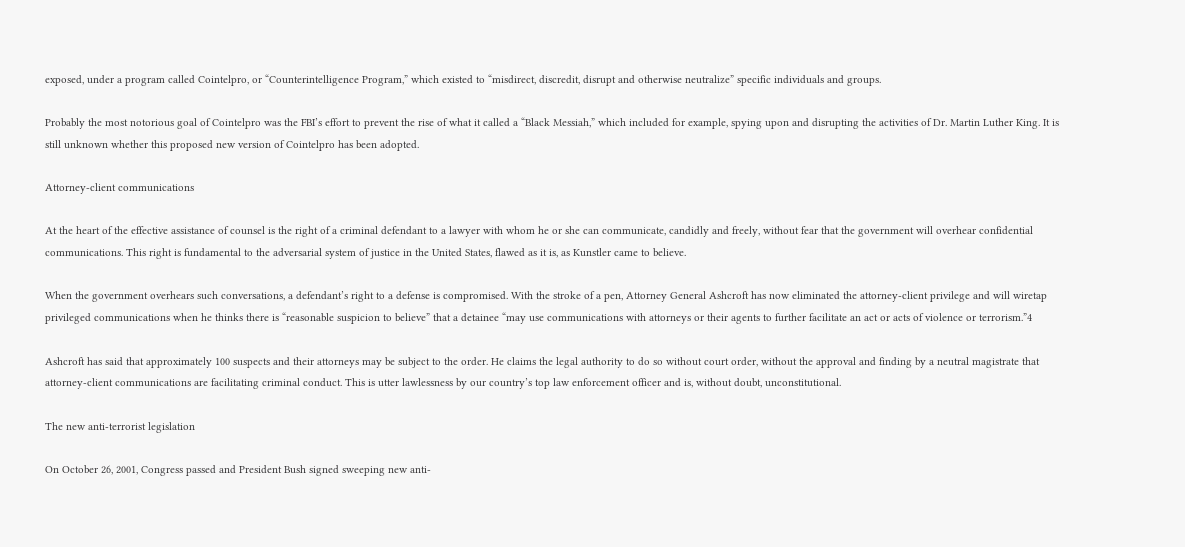exposed, under a program called Cointelpro, or “Counterintelligence Program,” which existed to “misdirect, discredit, disrupt and otherwise neutralize” specific individuals and groups.

Probably the most notorious goal of Cointelpro was the FBI’s effort to prevent the rise of what it called a “Black Messiah,” which included for example, spying upon and disrupting the activities of Dr. Martin Luther King. It is still unknown whether this proposed new version of Cointelpro has been adopted.

Attorney-client communications

At the heart of the effective assistance of counsel is the right of a criminal defendant to a lawyer with whom he or she can communicate, candidly and freely, without fear that the government will overhear confidential communications. This right is fundamental to the adversarial system of justice in the United States, flawed as it is, as Kunstler came to believe.

When the government overhears such conversations, a defendant’s right to a defense is compromised. With the stroke of a pen, Attorney General Ashcroft has now eliminated the attorney-client privilege and will wiretap privileged communications when he thinks there is “reasonable suspicion to believe” that a detainee “may use communications with attorneys or their agents to further facilitate an act or acts of violence or terrorism.”4

Ashcroft has said that approximately 100 suspects and their attorneys may be subject to the order. He claims the legal authority to do so without court order, without the approval and finding by a neutral magistrate that attorney-client communications are facilitating criminal conduct. This is utter lawlessness by our country’s top law enforcement officer and is, without doubt, unconstitutional.

The new anti-terrorist legislation

On October 26, 2001, Congress passed and President Bush signed sweeping new anti-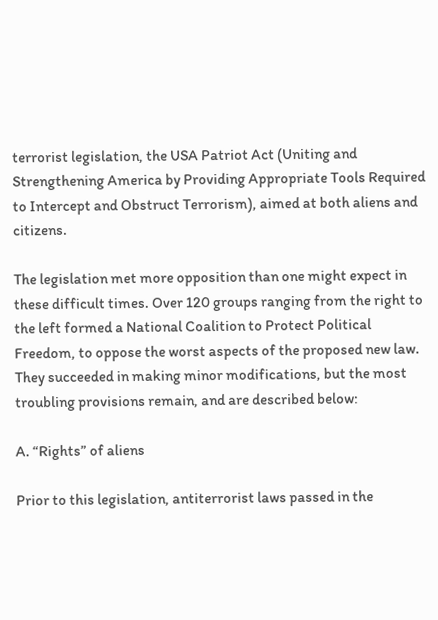terrorist legislation, the USA Patriot Act (Uniting and Strengthening America by Providing Appropriate Tools Required to Intercept and Obstruct Terrorism), aimed at both aliens and citizens.

The legislation met more opposition than one might expect in these difficult times. Over 120 groups ranging from the right to the left formed a National Coalition to Protect Political Freedom, to oppose the worst aspects of the proposed new law. They succeeded in making minor modifications, but the most troubling provisions remain, and are described below:

A. “Rights” of aliens

Prior to this legislation, antiterrorist laws passed in the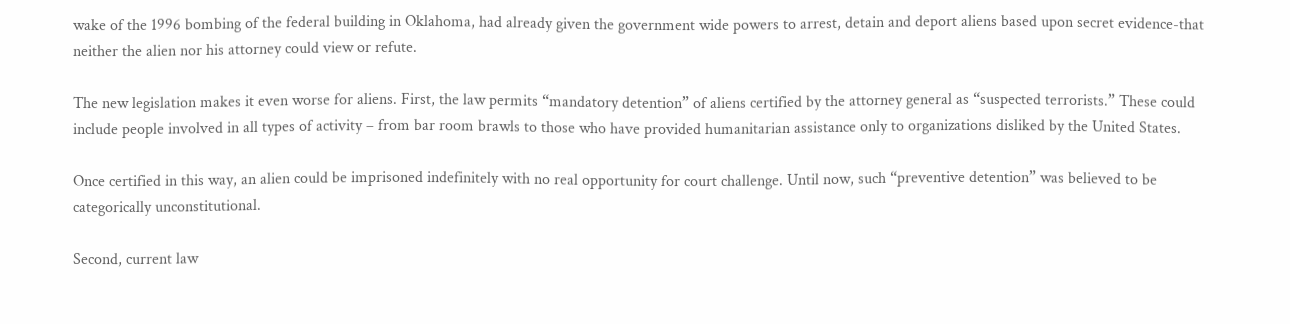wake of the 1996 bombing of the federal building in Oklahoma, had already given the government wide powers to arrest, detain and deport aliens based upon secret evidence-that neither the alien nor his attorney could view or refute.

The new legislation makes it even worse for aliens. First, the law permits “mandatory detention” of aliens certified by the attorney general as “suspected terrorists.” These could include people involved in all types of activity – from bar room brawls to those who have provided humanitarian assistance only to organizations disliked by the United States.

Once certified in this way, an alien could be imprisoned indefinitely with no real opportunity for court challenge. Until now, such “preventive detention” was believed to be categorically unconstitutional.

Second, current law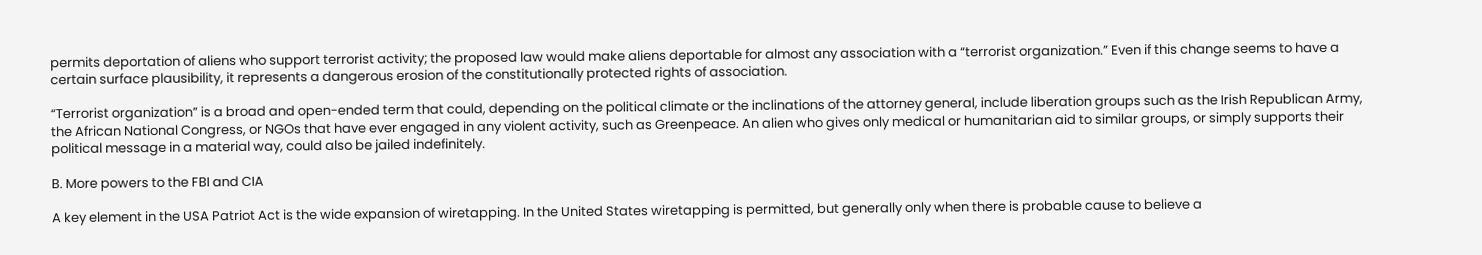permits deportation of aliens who support terrorist activity; the proposed law would make aliens deportable for almost any association with a “terrorist organization.” Even if this change seems to have a certain surface plausibility, it represents a dangerous erosion of the constitutionally protected rights of association.

“Terrorist organization” is a broad and open-ended term that could, depending on the political climate or the inclinations of the attorney general, include liberation groups such as the Irish Republican Army, the African National Congress, or NGOs that have ever engaged in any violent activity, such as Greenpeace. An alien who gives only medical or humanitarian aid to similar groups, or simply supports their political message in a material way, could also be jailed indefinitely.

B. More powers to the FBI and CIA

A key element in the USA Patriot Act is the wide expansion of wiretapping. In the United States wiretapping is permitted, but generally only when there is probable cause to believe a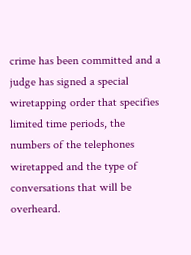crime has been committed and a judge has signed a special wiretapping order that specifies limited time periods, the numbers of the telephones wiretapped and the type of conversations that will be overheard.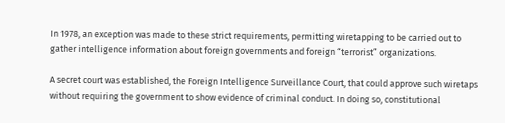In 1978, an exception was made to these strict requirements, permitting wiretapping to be carried out to gather intelligence information about foreign governments and foreign “terrorist” organizations.

A secret court was established, the Foreign Intelligence Surveillance Court, that could approve such wiretaps without requiring the government to show evidence of criminal conduct. In doing so, constitutional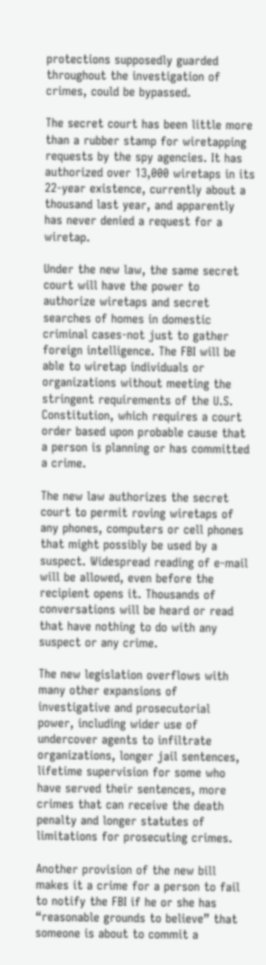protections supposedly guarded throughout the investigation of crimes, could be bypassed.

The secret court has been little more than a rubber stamp for wiretapping requests by the spy agencies. It has authorized over 13,000 wiretaps in its 22-year existence, currently about a thousand last year, and apparently has never denied a request for a wiretap.

Under the new law, the same secret court will have the power to authorize wiretaps and secret searches of homes in domestic criminal cases-not just to gather foreign intelligence. The FBI will be able to wiretap individuals or organizations without meeting the stringent requirements of the U.S. Constitution, which requires a court order based upon probable cause that a person is planning or has committed a crime.

The new law authorizes the secret court to permit roving wiretaps of any phones, computers or cell phones that might possibly be used by a suspect. Widespread reading of e-mail will be allowed, even before the recipient opens it. Thousands of conversations will be heard or read that have nothing to do with any suspect or any crime.

The new legislation overflows with many other expansions of investigative and prosecutorial power, including wider use of undercover agents to infiltrate organizations, longer jail sentences, lifetime supervision for some who have served their sentences, more crimes that can receive the death penalty and longer statutes of limitations for prosecuting crimes.

Another provision of the new bill makes it a crime for a person to fail to notify the FBI if he or she has “reasonable grounds to believe” that someone is about to commit a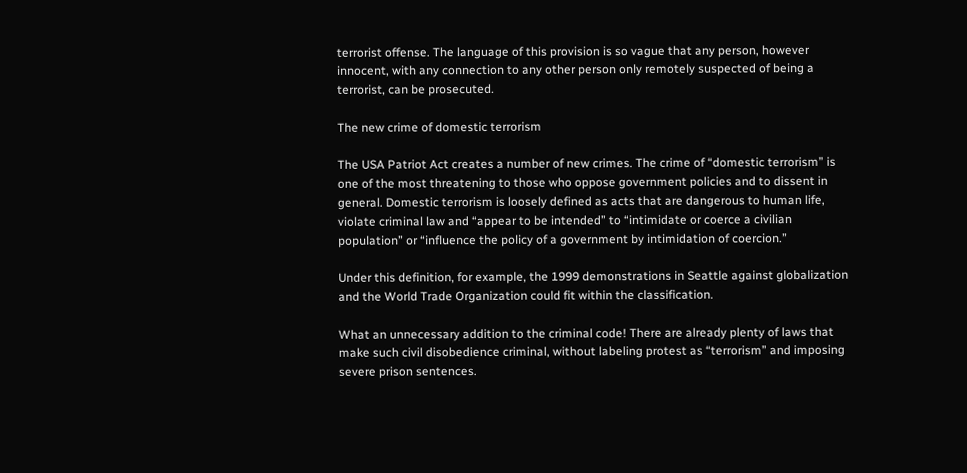terrorist offense. The language of this provision is so vague that any person, however innocent, with any connection to any other person only remotely suspected of being a terrorist, can be prosecuted.

The new crime of domestic terrorism

The USA Patriot Act creates a number of new crimes. The crime of “domestic terrorism” is one of the most threatening to those who oppose government policies and to dissent in general. Domestic terrorism is loosely defined as acts that are dangerous to human life, violate criminal law and “appear to be intended” to “intimidate or coerce a civilian population” or “influence the policy of a government by intimidation of coercion.”

Under this definition, for example, the 1999 demonstrations in Seattle against globalization and the World Trade Organization could fit within the classification.

What an unnecessary addition to the criminal code! There are already plenty of laws that make such civil disobedience criminal, without labeling protest as “terrorism” and imposing severe prison sentences.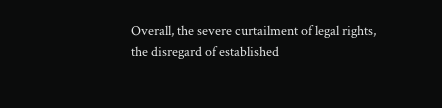Overall, the severe curtailment of legal rights, the disregard of established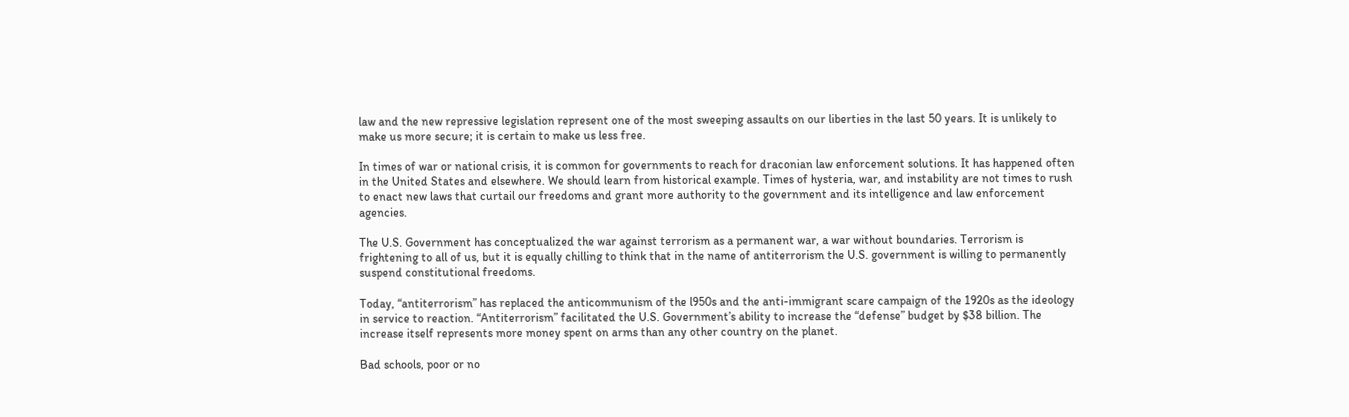law and the new repressive legislation represent one of the most sweeping assaults on our liberties in the last 50 years. It is unlikely to make us more secure; it is certain to make us less free.

In times of war or national crisis, it is common for governments to reach for draconian law enforcement solutions. It has happened often in the United States and elsewhere. We should learn from historical example. Times of hysteria, war, and instability are not times to rush to enact new laws that curtail our freedoms and grant more authority to the government and its intelligence and law enforcement agencies.

The U.S. Government has conceptualized the war against terrorism as a permanent war, a war without boundaries. Terrorism is frightening to all of us, but it is equally chilling to think that in the name of antiterrorism the U.S. government is willing to permanently suspend constitutional freedoms.

Today, “antiterrorism” has replaced the anticommunism of the l950s and the anti-immigrant scare campaign of the 1920s as the ideology in service to reaction. “Antiterrorism” facilitated the U.S. Government’s ability to increase the “defense” budget by $38 billion. The increase itself represents more money spent on arms than any other country on the planet.

Bad schools, poor or no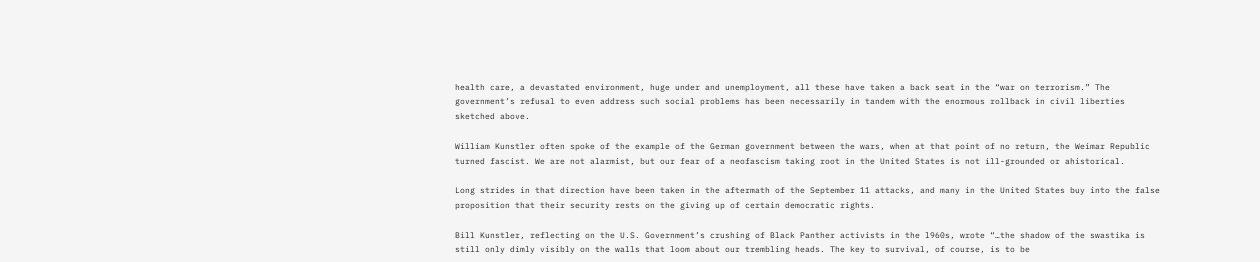health care, a devastated environment, huge under and unemployment, all these have taken a back seat in the “war on terrorism.” The government’s refusal to even address such social problems has been necessarily in tandem with the enormous rollback in civil liberties sketched above.

William Kunstler often spoke of the example of the German government between the wars, when at that point of no return, the Weimar Republic turned fascist. We are not alarmist, but our fear of a neofascism taking root in the United States is not ill-grounded or ahistorical.

Long strides in that direction have been taken in the aftermath of the September 11 attacks, and many in the United States buy into the false proposition that their security rests on the giving up of certain democratic rights.

Bill Kunstler, reflecting on the U.S. Government’s crushing of Black Panther activists in the l960s, wrote “…the shadow of the swastika is still only dimly visibly on the walls that loom about our trembling heads. The key to survival, of course, is to be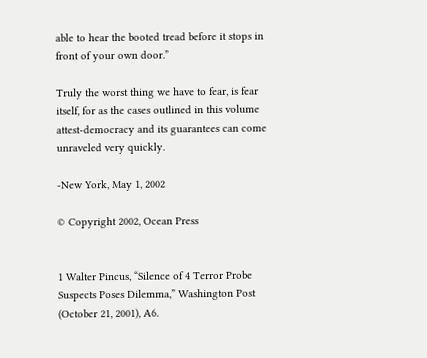able to hear the booted tread before it stops in front of your own door.”

Truly the worst thing we have to fear, is fear itself, for as the cases outlined in this volume attest-democracy and its guarantees can come unraveled very quickly.

-New York, May 1, 2002

© Copyright 2002, Ocean Press


1 Walter Pincus, “Silence of 4 Terror Probe Suspects Poses Dilemma,” Washington Post (October 21, 2001), A6.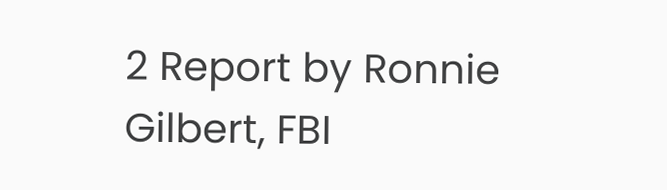2 Report by Ronnie Gilbert, FBI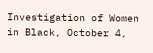Investigation of Women in Black, October 4,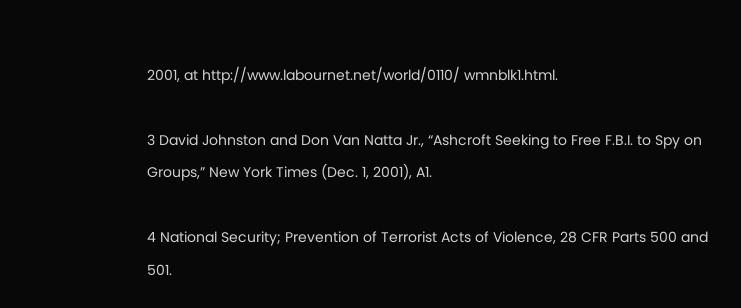2001, at http://www.labournet.net/world/0110/ wmnblk1.html.

3 David Johnston and Don Van Natta Jr., “Ashcroft Seeking to Free F.B.I. to Spy on Groups,” New York Times (Dec. 1, 2001), A1.

4 National Security; Prevention of Terrorist Acts of Violence, 28 CFR Parts 500 and 501.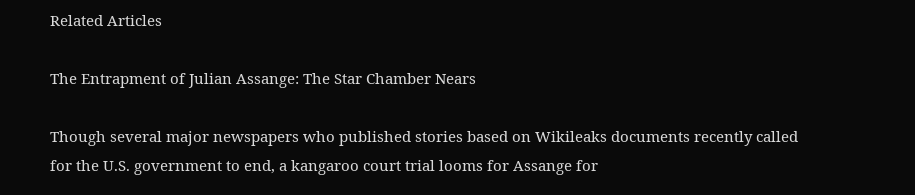Related Articles

The Entrapment of Julian Assange: The Star Chamber Nears

Though several major newspapers who published stories based on Wikileaks documents recently called for the U.S. government to end, a kangaroo court trial looms for Assange for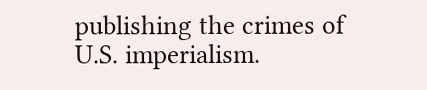publishing the crimes of U.S. imperialism.